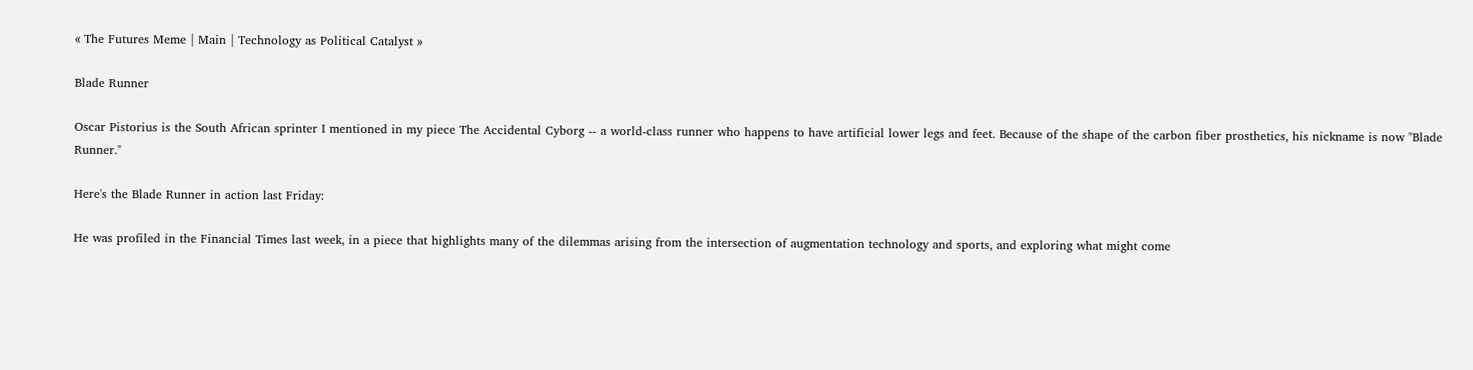« The Futures Meme | Main | Technology as Political Catalyst »

Blade Runner

Oscar Pistorius is the South African sprinter I mentioned in my piece The Accidental Cyborg -- a world-class runner who happens to have artificial lower legs and feet. Because of the shape of the carbon fiber prosthetics, his nickname is now "Blade Runner."

Here's the Blade Runner in action last Friday:

He was profiled in the Financial Times last week, in a piece that highlights many of the dilemmas arising from the intersection of augmentation technology and sports, and exploring what might come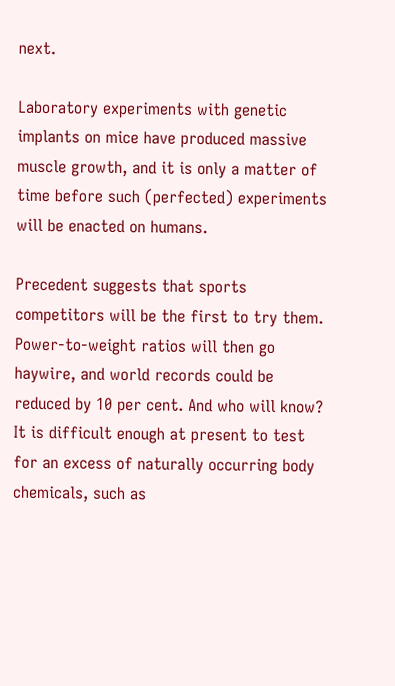next.

Laboratory experiments with genetic implants on mice have produced massive muscle growth, and it is only a matter of time before such (perfected) experiments will be enacted on humans.

Precedent suggests that sports competitors will be the first to try them. Power-to-weight ratios will then go haywire, and world records could be reduced by 10 per cent. And who will know? It is difficult enough at present to test for an excess of naturally occurring body chemicals, such as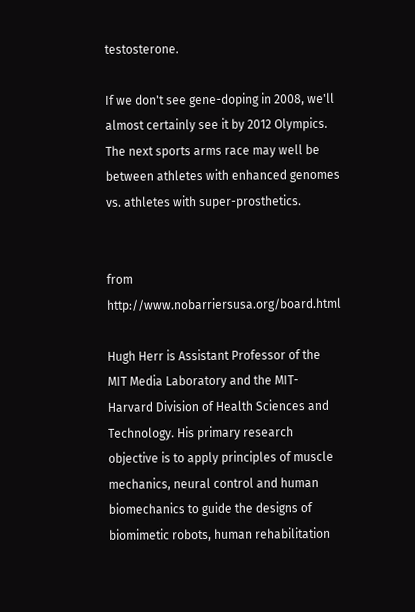testosterone.

If we don't see gene-doping in 2008, we'll almost certainly see it by 2012 Olympics. The next sports arms race may well be between athletes with enhanced genomes vs. athletes with super-prosthetics.


from http://www.nobarriersusa.org/board.html

Hugh Herr is Assistant Professor of the MIT Media Laboratory and the MIT-Harvard Division of Health Sciences and Technology. His primary research objective is to apply principles of muscle mechanics, neural control and human biomechanics to guide the designs of biomimetic robots, human rehabilitation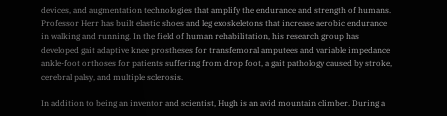devices, and augmentation technologies that amplify the endurance and strength of humans. Professor Herr has built elastic shoes and leg exoskeletons that increase aerobic endurance in walking and running. In the field of human rehabilitation, his research group has developed gait adaptive knee prostheses for transfemoral amputees and variable impedance ankle-foot orthoses for patients suffering from drop foot, a gait pathology caused by stroke, cerebral palsy, and multiple sclerosis.

In addition to being an inventor and scientist, Hugh is an avid mountain climber. During a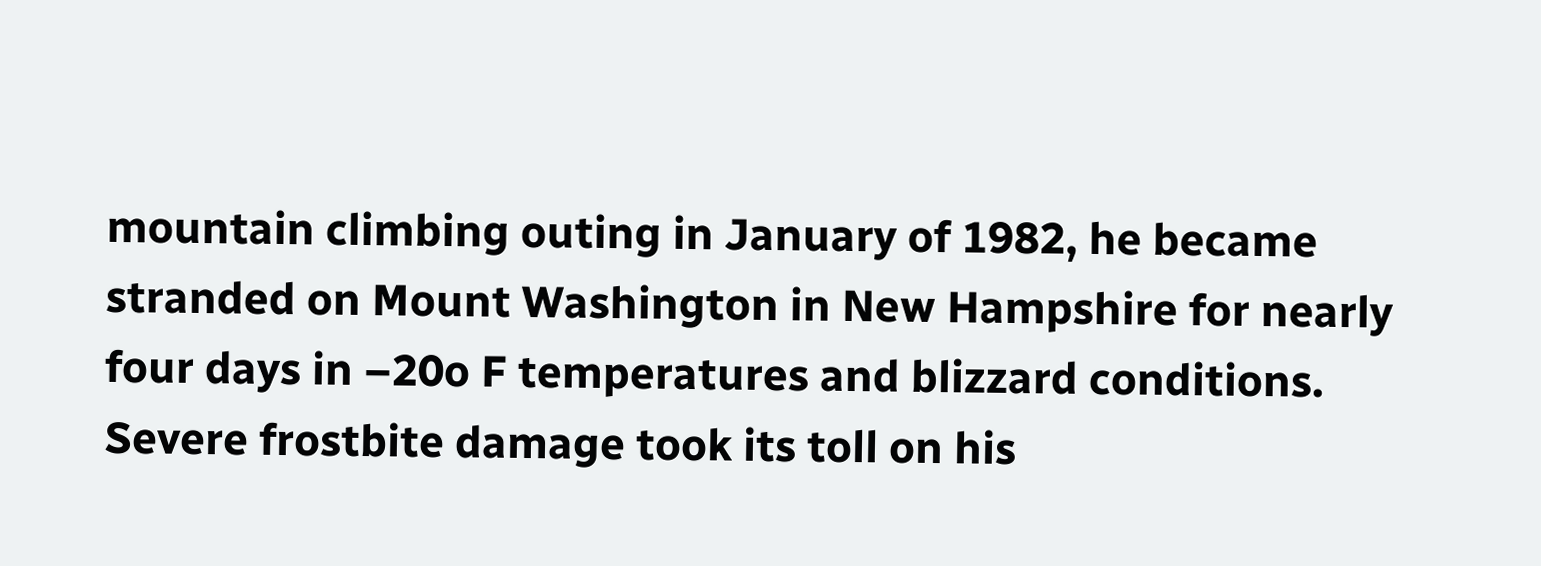mountain climbing outing in January of 1982, he became stranded on Mount Washington in New Hampshire for nearly four days in –20o F temperatures and blizzard conditions. Severe frostbite damage took its toll on his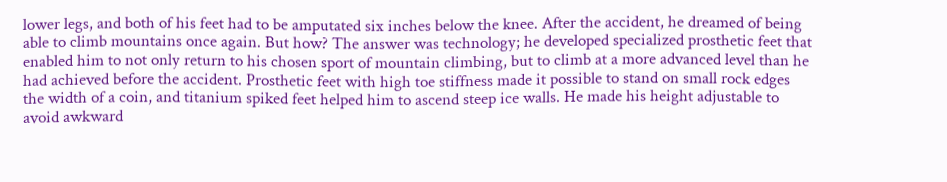lower legs, and both of his feet had to be amputated six inches below the knee. After the accident, he dreamed of being able to climb mountains once again. But how? The answer was technology; he developed specialized prosthetic feet that enabled him to not only return to his chosen sport of mountain climbing, but to climb at a more advanced level than he had achieved before the accident. Prosthetic feet with high toe stiffness made it possible to stand on small rock edges the width of a coin, and titanium spiked feet helped him to ascend steep ice walls. He made his height adjustable to avoid awkward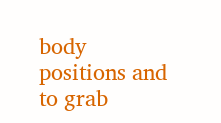body positions and to grab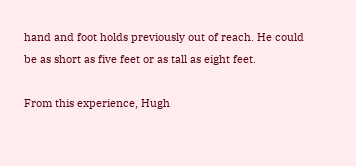hand and foot holds previously out of reach. He could be as short as five feet or as tall as eight feet.

From this experience, Hugh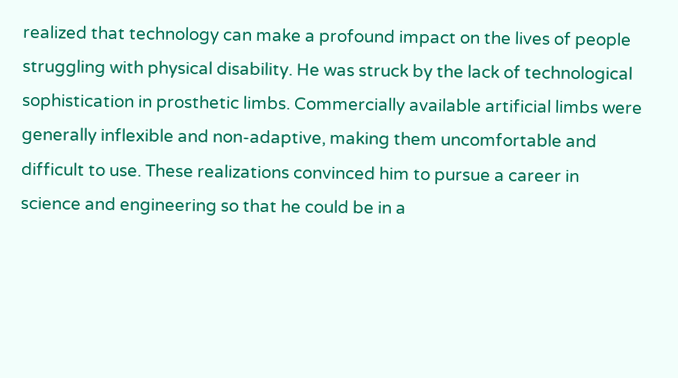realized that technology can make a profound impact on the lives of people struggling with physical disability. He was struck by the lack of technological sophistication in prosthetic limbs. Commercially available artificial limbs were generally inflexible and non-adaptive, making them uncomfortable and difficult to use. These realizations convinced him to pursue a career in science and engineering so that he could be in a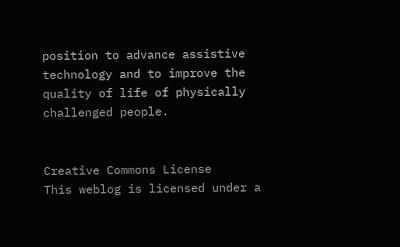position to advance assistive technology and to improve the quality of life of physically challenged people.


Creative Commons License
This weblog is licensed under a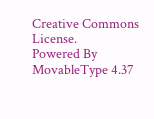Creative Commons License.
Powered By MovableType 4.37